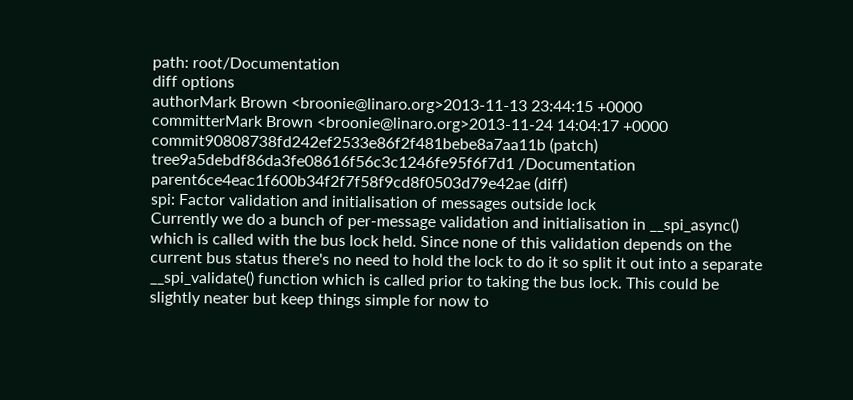path: root/Documentation
diff options
authorMark Brown <broonie@linaro.org>2013-11-13 23:44:15 +0000
committerMark Brown <broonie@linaro.org>2013-11-24 14:04:17 +0000
commit90808738fd242ef2533e86f2f481bebe8a7aa11b (patch)
tree9a5debdf86da3fe08616f56c3c1246fe95f6f7d1 /Documentation
parent6ce4eac1f600b34f2f7f58f9cd8f0503d79e42ae (diff)
spi: Factor validation and initialisation of messages outside lock
Currently we do a bunch of per-message validation and initialisation in __spi_async() which is called with the bus lock held. Since none of this validation depends on the current bus status there's no need to hold the lock to do it so split it out into a separate __spi_validate() function which is called prior to taking the bus lock. This could be slightly neater but keep things simple for now to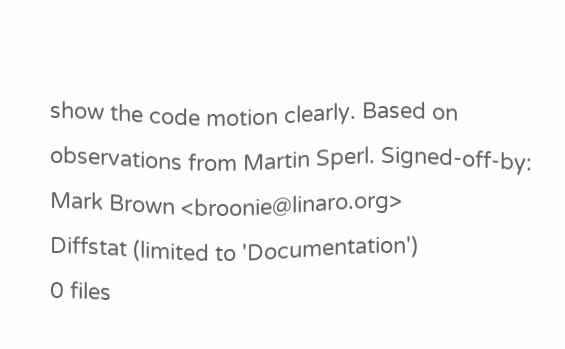show the code motion clearly. Based on observations from Martin Sperl. Signed-off-by: Mark Brown <broonie@linaro.org>
Diffstat (limited to 'Documentation')
0 files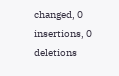changed, 0 insertions, 0 deletions